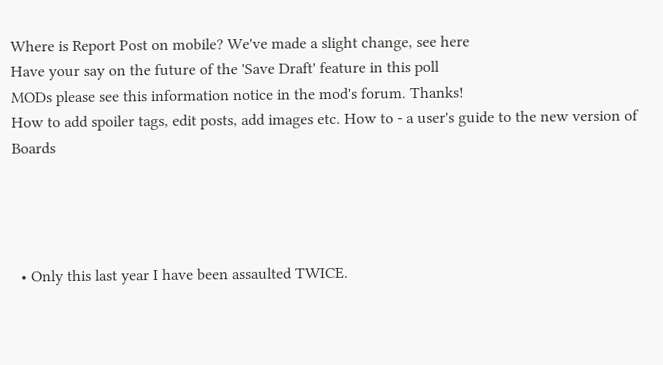Where is Report Post on mobile? We've made a slight change, see here
Have your say on the future of the 'Save Draft' feature in this poll
MODs please see this information notice in the mod's forum. Thanks!
How to add spoiler tags, edit posts, add images etc. How to - a user's guide to the new version of Boards




  • Only this last year I have been assaulted TWICE.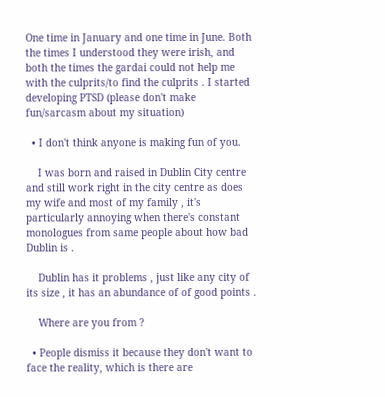One time in January and one time in June. Both the times I understood they were irish, and both the times the gardai could not help me with the culprits/to find the culprits . I started developing PTSD (please don't make fun/sarcasm about my situation)

  • I don't think anyone is making fun of you.

    I was born and raised in Dublin City centre and still work right in the city centre as does my wife and most of my family , it's particularly annoying when there's constant monologues from same people about how bad Dublin is .

    Dublin has it problems , just like any city of its size , it has an abundance of of good points .

    Where are you from ?

  • People dismiss it because they don't want to face the reality, which is there are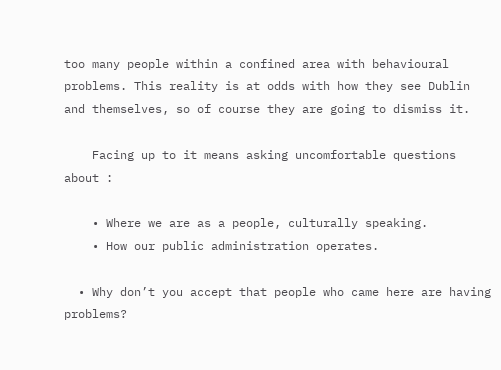too many people within a confined area with behavioural problems. This reality is at odds with how they see Dublin and themselves, so of course they are going to dismiss it.

    Facing up to it means asking uncomfortable questions about :

    • Where we are as a people, culturally speaking.
    • How our public administration operates.

  • Why don’t you accept that people who came here are having problems?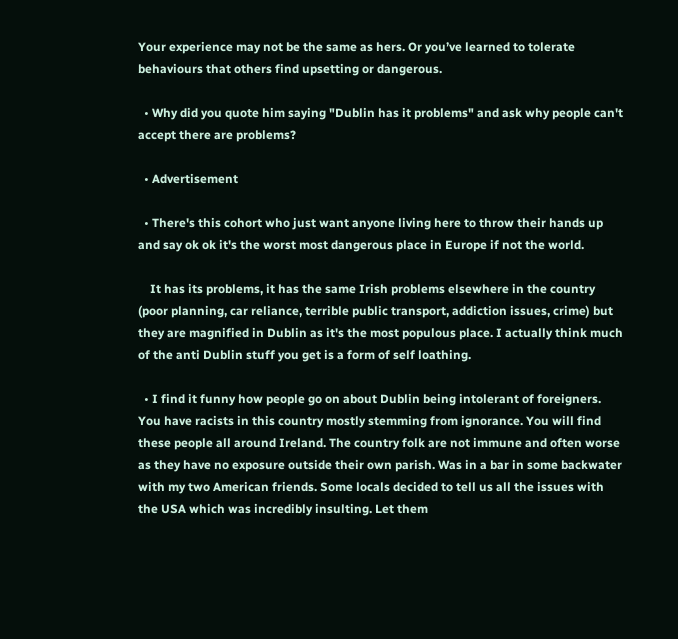Your experience may not be the same as hers. Or you’ve learned to tolerate behaviours that others find upsetting or dangerous.

  • Why did you quote him saying "Dublin has it problems" and ask why people can't accept there are problems?

  • Advertisement

  • There's this cohort who just want anyone living here to throw their hands up and say ok ok it's the worst most dangerous place in Europe if not the world.

    It has its problems, it has the same Irish problems elsewhere in the country (poor planning, car reliance, terrible public transport, addiction issues, crime) but they are magnified in Dublin as it's the most populous place. I actually think much of the anti Dublin stuff you get is a form of self loathing.

  • I find it funny how people go on about Dublin being intolerant of foreigners. You have racists in this country mostly stemming from ignorance. You will find these people all around Ireland. The country folk are not immune and often worse as they have no exposure outside their own parish. Was in a bar in some backwater with my two American friends. Some locals decided to tell us all the issues with the USA which was incredibly insulting. Let them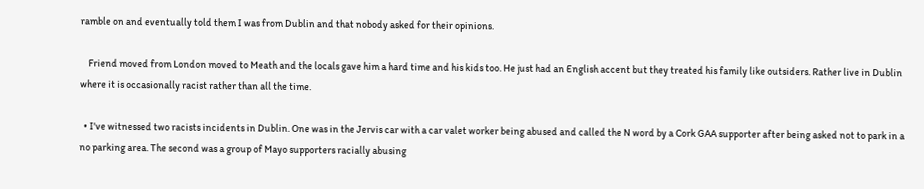ramble on and eventually told them I was from Dublin and that nobody asked for their opinions.

    Friend moved from London moved to Meath and the locals gave him a hard time and his kids too. He just had an English accent but they treated his family like outsiders. Rather live in Dublin where it is occasionally racist rather than all the time.

  • I've witnessed two racists incidents in Dublin. One was in the Jervis car with a car valet worker being abused and called the N word by a Cork GAA supporter after being asked not to park in a no parking area. The second was a group of Mayo supporters racially abusing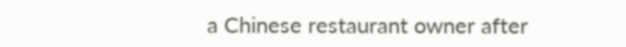a Chinese restaurant owner after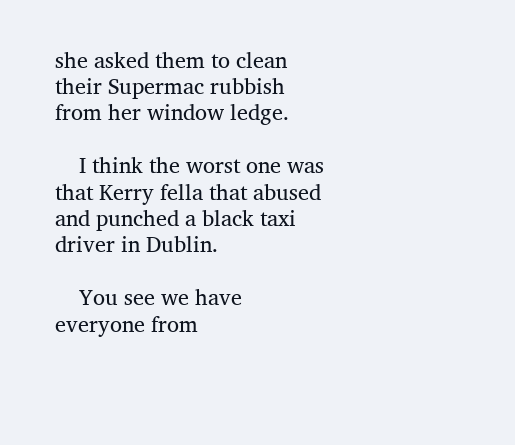she asked them to clean their Supermac rubbish from her window ledge.

    I think the worst one was that Kerry fella that abused and punched a black taxi driver in Dublin.

    You see we have everyone from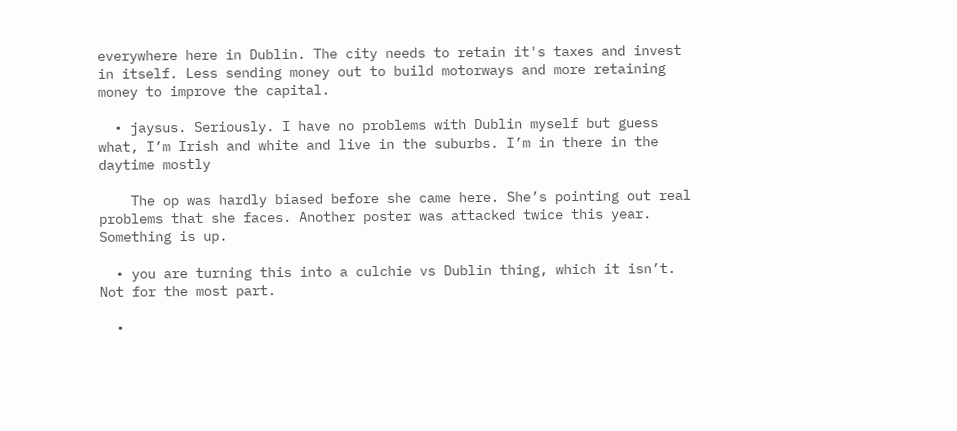everywhere here in Dublin. The city needs to retain it's taxes and invest in itself. Less sending money out to build motorways and more retaining money to improve the capital.

  • jaysus. Seriously. I have no problems with Dublin myself but guess what, I’m Irish and white and live in the suburbs. I’m in there in the daytime mostly

    The op was hardly biased before she came here. She’s pointing out real problems that she faces. Another poster was attacked twice this year. Something is up.

  • you are turning this into a culchie vs Dublin thing, which it isn’t. Not for the most part.

  •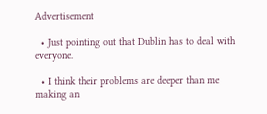Advertisement

  • Just pointing out that Dublin has to deal with everyone.

  • I think their problems are deeper than me making an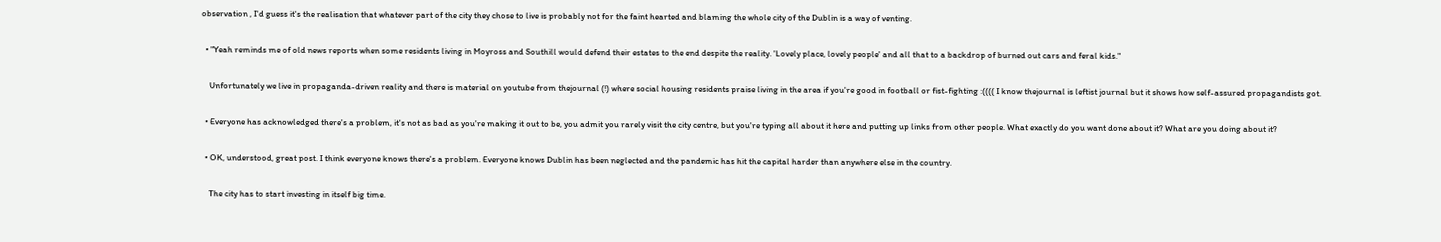observation , I'd guess it's the realisation that whatever part of the city they chose to live is probably not for the faint hearted and blaming the whole city of the Dublin is a way of venting.

  • "Yeah reminds me of old news reports when some residents living in Moyross and Southill would defend their estates to the end despite the reality. 'Lovely place, lovely people' and all that to a backdrop of burned out cars and feral kids."

    Unfortunately we live in propaganda-driven reality and there is material on youtube from thejournal (!) where social housing residents praise living in the area if you're good in football or fist-fighting :(((( I know thejournal is leftist journal but it shows how self-assured propagandists got.

  • Everyone has acknowledged there's a problem, it's not as bad as you're making it out to be, you admit you rarely visit the city centre, but you're typing all about it here and putting up links from other people. What exactly do you want done about it? What are you doing about it?

  • OK, understood, great post. I think everyone knows there's a problem. Everyone knows Dublin has been neglected and the pandemic has hit the capital harder than anywhere else in the country.

    The city has to start investing in itself big time.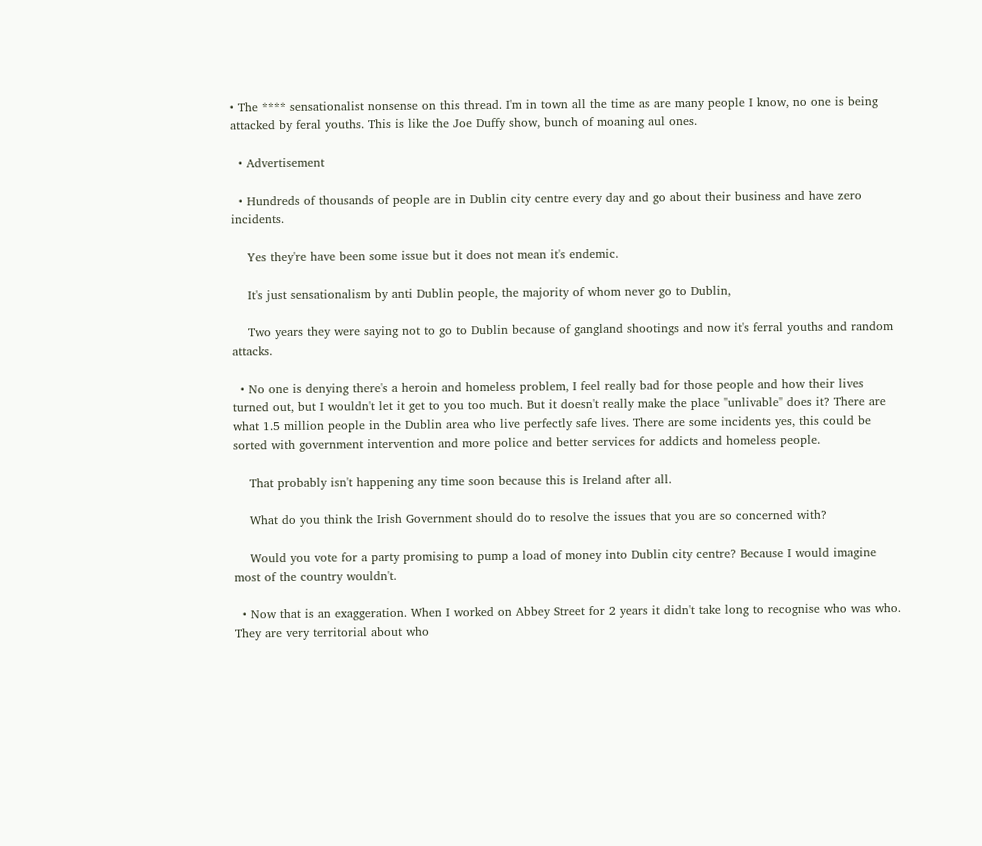• The **** sensationalist nonsense on this thread. I'm in town all the time as are many people I know, no one is being attacked by feral youths. This is like the Joe Duffy show, bunch of moaning aul ones.

  • Advertisement

  • Hundreds of thousands of people are in Dublin city centre every day and go about their business and have zero incidents.

    Yes they're have been some issue but it does not mean it's endemic.

    It's just sensationalism by anti Dublin people, the majority of whom never go to Dublin,

    Two years they were saying not to go to Dublin because of gangland shootings and now it's ferral youths and random attacks.

  • No one is denying there's a heroin and homeless problem, I feel really bad for those people and how their lives turned out, but I wouldn't let it get to you too much. But it doesn't really make the place "unlivable" does it? There are what 1.5 million people in the Dublin area who live perfectly safe lives. There are some incidents yes, this could be sorted with government intervention and more police and better services for addicts and homeless people.

    That probably isn't happening any time soon because this is Ireland after all.

    What do you think the Irish Government should do to resolve the issues that you are so concerned with?

    Would you vote for a party promising to pump a load of money into Dublin city centre? Because I would imagine most of the country wouldn't.

  • Now that is an exaggeration. When I worked on Abbey Street for 2 years it didn't take long to recognise who was who. They are very territorial about who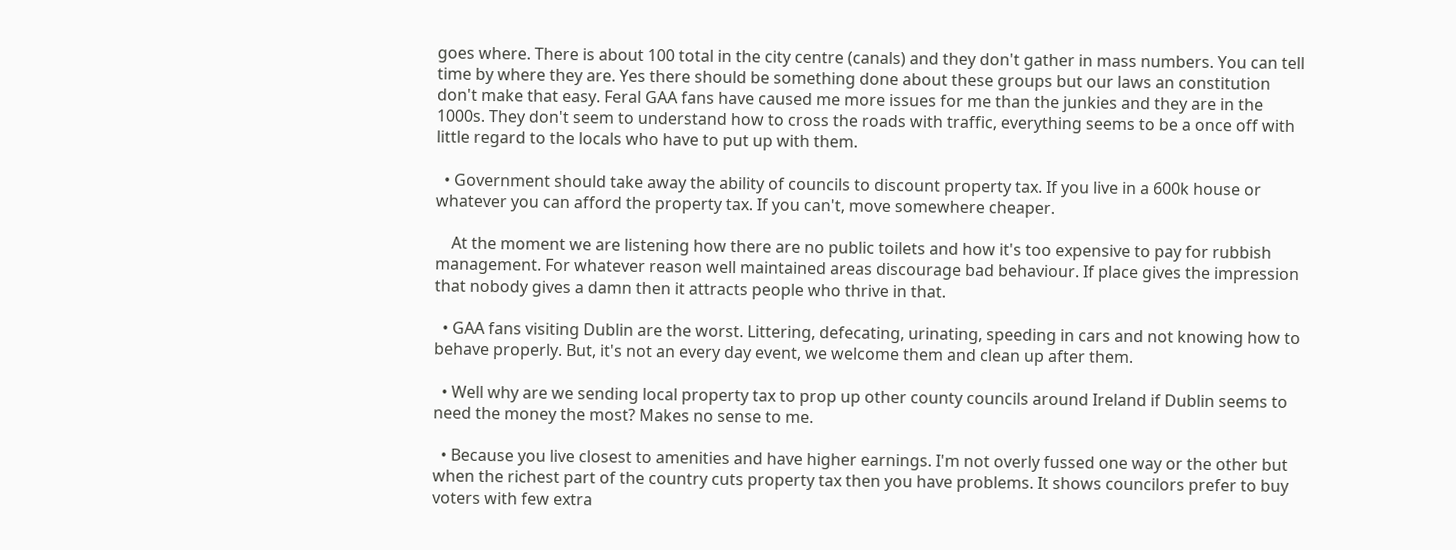goes where. There is about 100 total in the city centre (canals) and they don't gather in mass numbers. You can tell time by where they are. Yes there should be something done about these groups but our laws an constitution don't make that easy. Feral GAA fans have caused me more issues for me than the junkies and they are in the 1000s. They don't seem to understand how to cross the roads with traffic, everything seems to be a once off with little regard to the locals who have to put up with them.

  • Government should take away the ability of councils to discount property tax. If you live in a 600k house or whatever you can afford the property tax. If you can't, move somewhere cheaper.

    At the moment we are listening how there are no public toilets and how it's too expensive to pay for rubbish management. For whatever reason well maintained areas discourage bad behaviour. If place gives the impression that nobody gives a damn then it attracts people who thrive in that.

  • GAA fans visiting Dublin are the worst. Littering, defecating, urinating, speeding in cars and not knowing how to behave properly. But, it's not an every day event, we welcome them and clean up after them.

  • Well why are we sending local property tax to prop up other county councils around Ireland if Dublin seems to need the money the most? Makes no sense to me.

  • Because you live closest to amenities and have higher earnings. I'm not overly fussed one way or the other but when the richest part of the country cuts property tax then you have problems. It shows councilors prefer to buy voters with few extra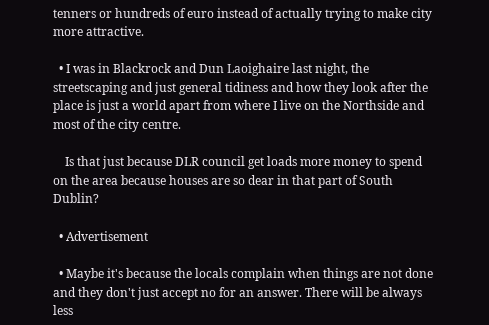tenners or hundreds of euro instead of actually trying to make city more attractive.

  • I was in Blackrock and Dun Laoighaire last night, the streetscaping and just general tidiness and how they look after the place is just a world apart from where I live on the Northside and most of the city centre.

    Is that just because DLR council get loads more money to spend on the area because houses are so dear in that part of South Dublin?

  • Advertisement

  • Maybe it's because the locals complain when things are not done and they don't just accept no for an answer. There will be always less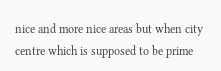nice and more nice areas but when city centre which is supposed to be prime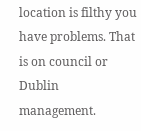location is filthy you have problems. That is on council or Dublin management.